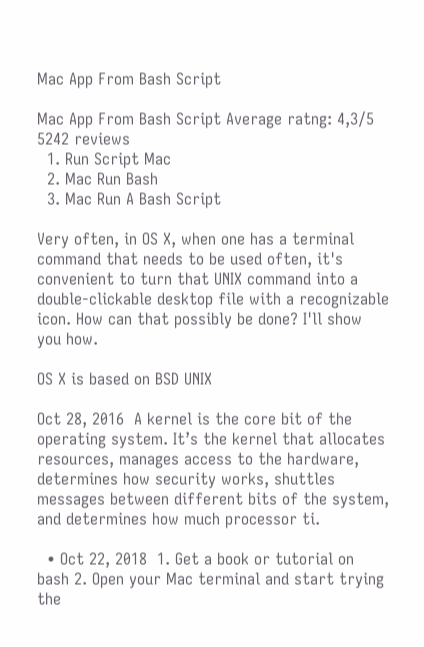Mac App From Bash Script

Mac App From Bash Script Average ratng: 4,3/5 5242 reviews
  1. Run Script Mac
  2. Mac Run Bash
  3. Mac Run A Bash Script

Very often, in OS X, when one has a terminal command that needs to be used often, it's convenient to turn that UNIX command into a double-clickable desktop file with a recognizable icon. How can that possibly be done? I'll show you how.

OS X is based on BSD UNIX

Oct 28, 2016  A kernel is the core bit of the operating system. It’s the kernel that allocates resources, manages access to the hardware, determines how security works, shuttles messages between different bits of the system, and determines how much processor ti.

  • Oct 22, 2018  1. Get a book or tutorial on bash 2. Open your Mac terminal and start trying the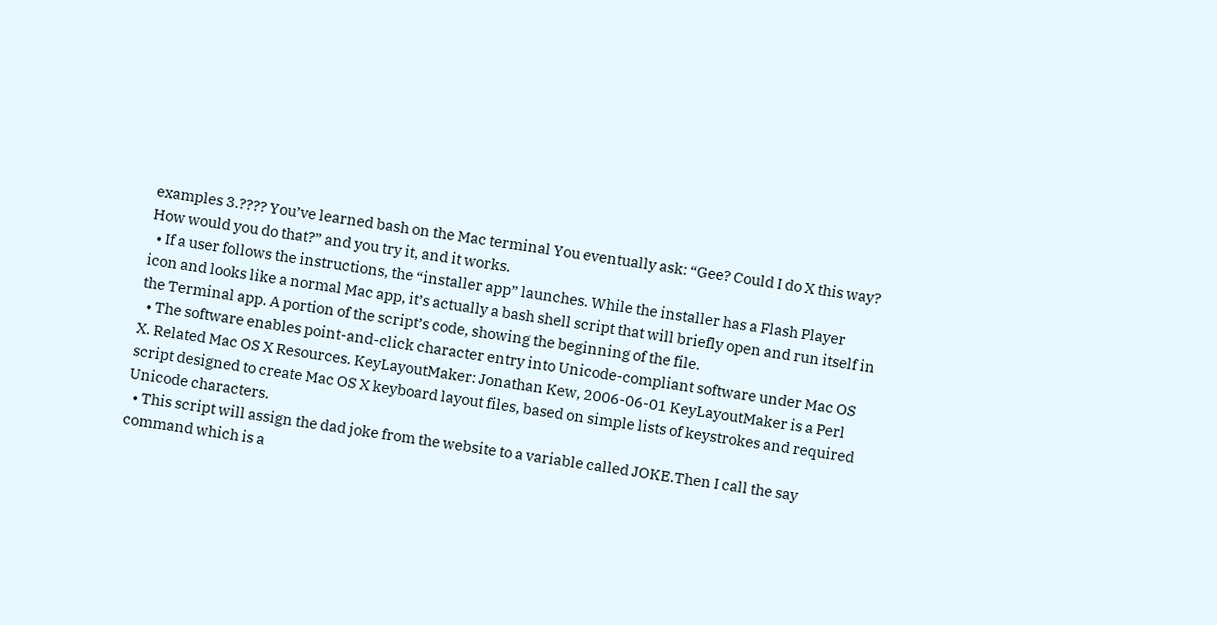examples 3.???? You’ve learned bash on the Mac terminal You eventually ask: “Gee? Could I do X this way? How would you do that?” and you try it, and it works.
  • If a user follows the instructions, the “installer app” launches. While the installer has a Flash Player icon and looks like a normal Mac app, it’s actually a bash shell script that will briefly open and run itself in the Terminal app. A portion of the script’s code, showing the beginning of the file.
  • The software enables point-and-click character entry into Unicode-compliant software under Mac OS X. Related Mac OS X Resources. KeyLayoutMaker: Jonathan Kew, 2006-06-01 KeyLayoutMaker is a Perl script designed to create Mac OS X keyboard layout files, based on simple lists of keystrokes and required Unicode characters.
  • This script will assign the dad joke from the website to a variable called JOKE.Then I call the say command which is a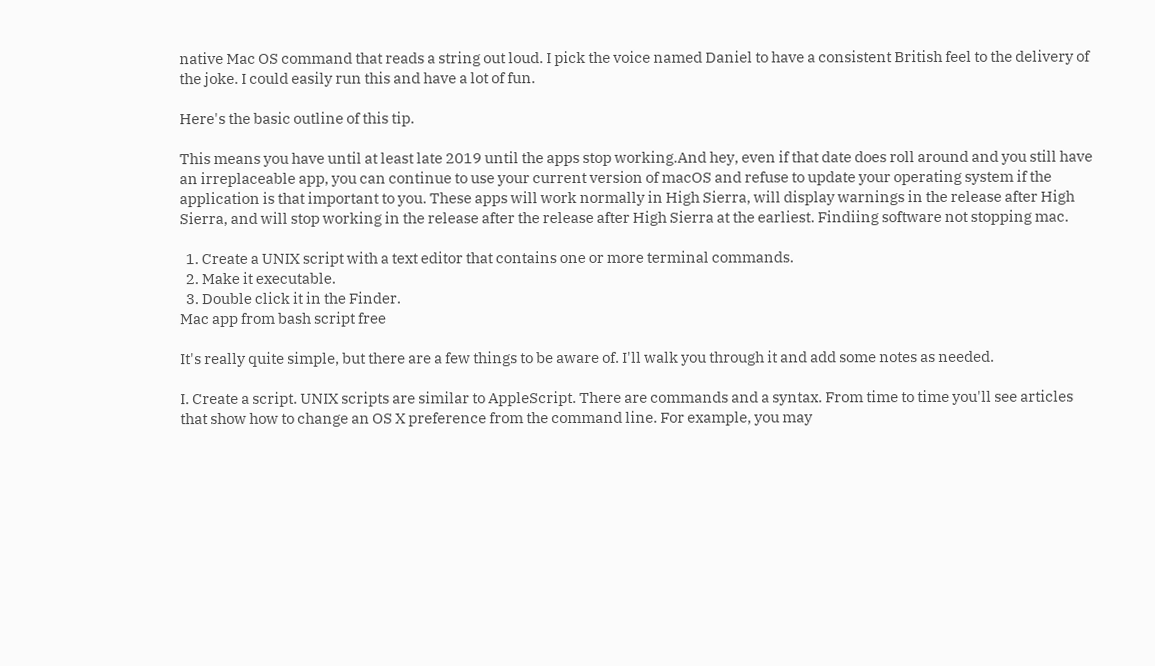native Mac OS command that reads a string out loud. I pick the voice named Daniel to have a consistent British feel to the delivery of the joke. I could easily run this and have a lot of fun.

Here's the basic outline of this tip.

This means you have until at least late 2019 until the apps stop working.And hey, even if that date does roll around and you still have an irreplaceable app, you can continue to use your current version of macOS and refuse to update your operating system if the application is that important to you. These apps will work normally in High Sierra, will display warnings in the release after High Sierra, and will stop working in the release after the release after High Sierra at the earliest. Findiing software not stopping mac.

  1. Create a UNIX script with a text editor that contains one or more terminal commands.
  2. Make it executable.
  3. Double click it in the Finder.
Mac app from bash script free

It's really quite simple, but there are a few things to be aware of. I'll walk you through it and add some notes as needed.

I. Create a script. UNIX scripts are similar to AppleScript. There are commands and a syntax. From time to time you'll see articles that show how to change an OS X preference from the command line. For example, you may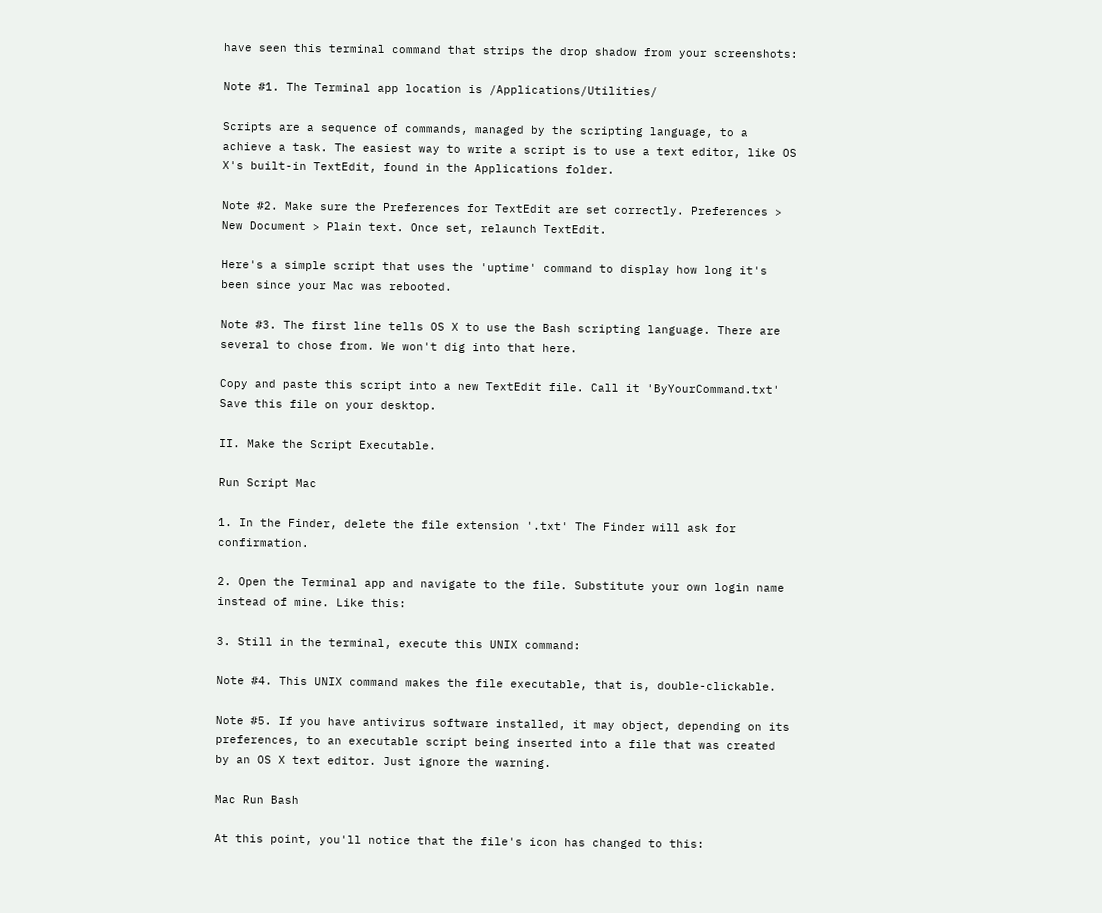have seen this terminal command that strips the drop shadow from your screenshots:

Note #1. The Terminal app location is /Applications/Utilities/

Scripts are a sequence of commands, managed by the scripting language, to a achieve a task. The easiest way to write a script is to use a text editor, like OS X's built-in TextEdit, found in the Applications folder.

Note #2. Make sure the Preferences for TextEdit are set correctly. Preferences > New Document > Plain text. Once set, relaunch TextEdit.

Here's a simple script that uses the 'uptime' command to display how long it's been since your Mac was rebooted.

Note #3. The first line tells OS X to use the Bash scripting language. There are several to chose from. We won't dig into that here.

Copy and paste this script into a new TextEdit file. Call it 'ByYourCommand.txt' Save this file on your desktop.

II. Make the Script Executable.

Run Script Mac

1. In the Finder, delete the file extension '.txt' The Finder will ask for confirmation.

2. Open the Terminal app and navigate to the file. Substitute your own login name instead of mine. Like this:

3. Still in the terminal, execute this UNIX command:

Note #4. This UNIX command makes the file executable, that is, double-clickable.

Note #5. If you have antivirus software installed, it may object, depending on its preferences, to an executable script being inserted into a file that was created by an OS X text editor. Just ignore the warning.

Mac Run Bash

At this point, you'll notice that the file's icon has changed to this: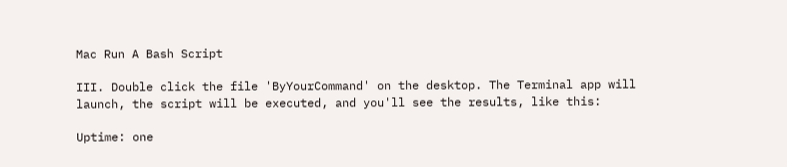Mac Run A Bash Script

III. Double click the file 'ByYourCommand' on the desktop. The Terminal app will launch, the script will be executed, and you'll see the results, like this:

Uptime: one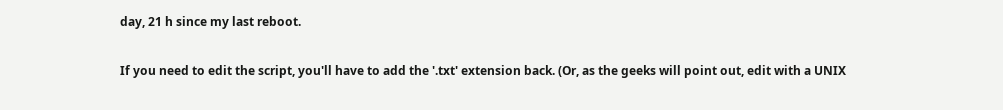day, 21 h since my last reboot.

If you need to edit the script, you'll have to add the '.txt' extension back. (Or, as the geeks will point out, edit with a UNIX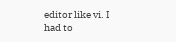editor like vi. I had to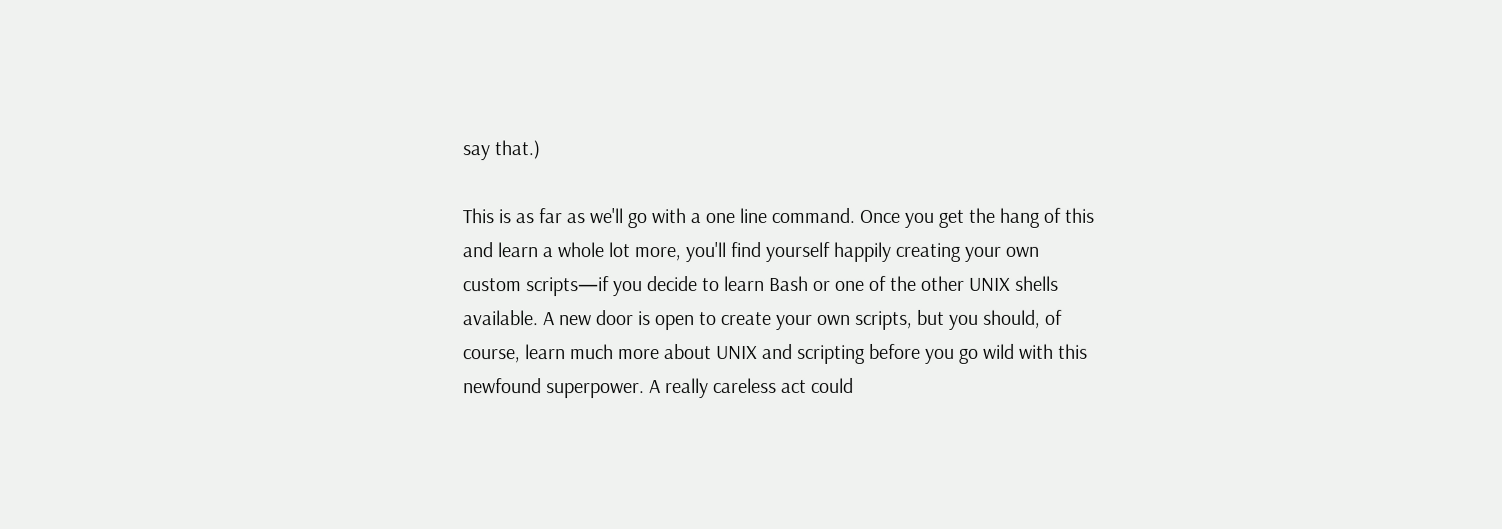say that.)

This is as far as we'll go with a one line command. Once you get the hang of this and learn a whole lot more, you'll find yourself happily creating your own custom scripts—if you decide to learn Bash or one of the other UNIX shells available. A new door is open to create your own scripts, but you should, of course, learn much more about UNIX and scripting before you go wild with this newfound superpower. A really careless act could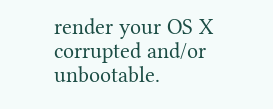render your OS X corrupted and/or unbootable.